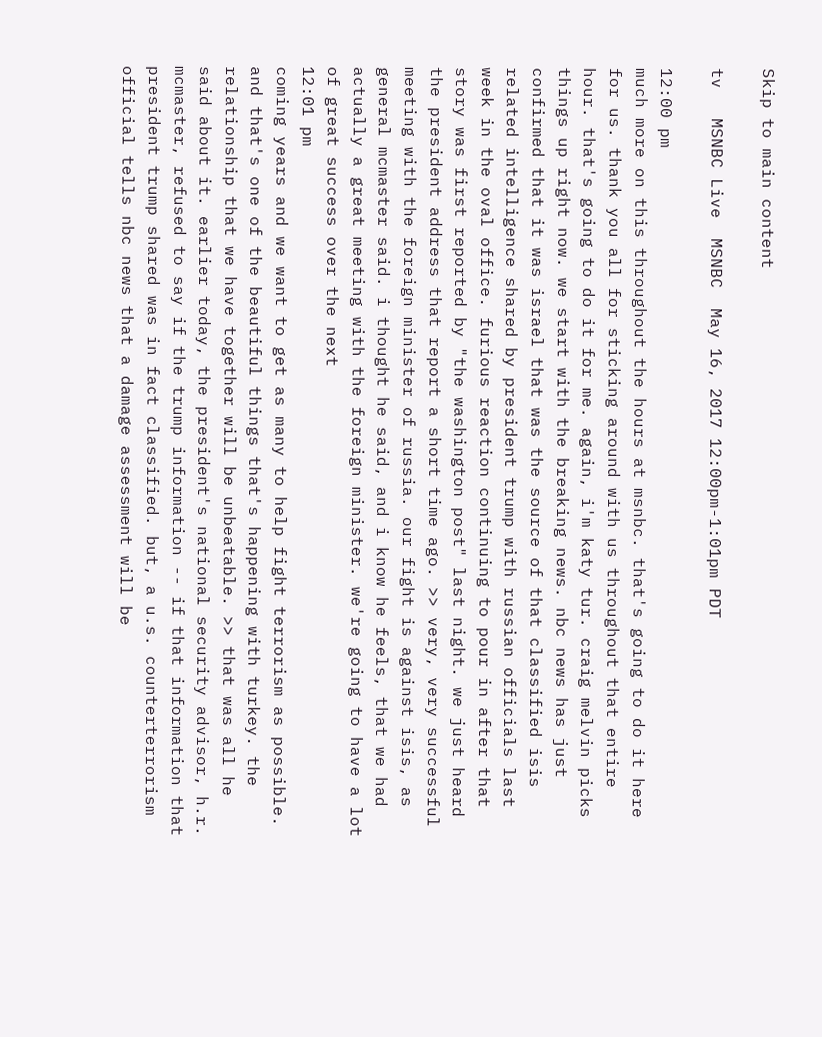Skip to main content

tv   MSNBC Live  MSNBC  May 16, 2017 12:00pm-1:01pm PDT

12:00 pm
much more on this throughout the hours at msnbc. that's going to do it here for us. thank you all for sticking around with us throughout that entire hour. that's going to do it for me. again, i'm katy tur. craig melvin picks things up right now. we start with the breaking news. nbc news has just confirmed that it was israel that was the source of that classified isis related intelligence shared by president trump with russian officials last week in the oval office. furious reaction continuing to pour in after that story was first reported by "the washington post" last night. we just heard the president address that report a short time ago. >> very, very successful meeting with the foreign minister of russia. our fight is against isis, as general mcmaster said. i thought he said, and i know he feels, that we had actually a great meeting with the foreign minister. we're going to have a lot of great success over the next
12:01 pm
coming years and we want to get as many to help fight terrorism as possible. and that's one of the beautiful things that's happening with turkey. the relationship that we have together will be unbeatable. >> that was all he said about it. earlier today, the president's national security advisor, h.r. mcmaster, refused to say if the trump information -- if that information that president trump shared was in fact classified. but, a u.s. counterterrorism official tells nbc news that a damage assessment will be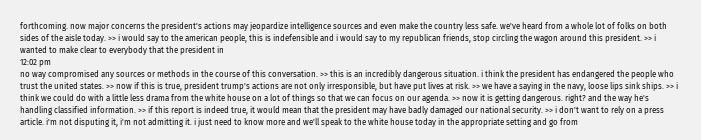forthcoming. now major concerns the president's actions may jeopardize intelligence sources and even make the country less safe. we've heard from a whole lot of folks on both sides of the aisle today. >> i would say to the american people, this is indefensible and i would say to my republican friends, stop circling the wagon around this president. >> i wanted to make clear to everybody that the president in
12:02 pm
no way compromised any sources or methods in the course of this conversation. >> this is an incredibly dangerous situation. i think the president has endangered the people who trust the united states. >> now if this is true, president trump's actions are not only irresponsible, but have put lives at risk. >> we have a saying in the navy, loose lips sink ships. >> i think we could do with a little less drama from the white house on a lot of things so that we can focus on our agenda. >> now it is getting dangerous. right? and the way he's handling classified information. >> if this report is indeed true, it would mean that the president may have badly damaged our national security. >> i don't want to rely on a press article. i'm not disputing it, i'm not admitting it. i just need to know more and we'll speak to the white house today in the appropriate setting and go from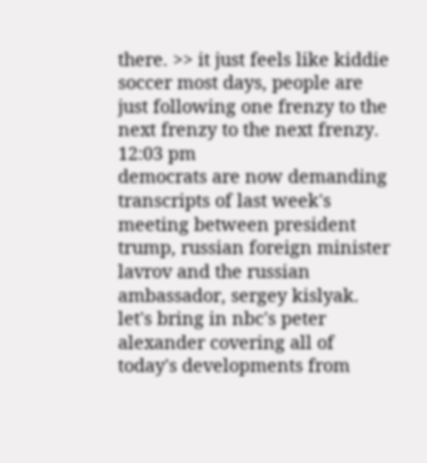there. >> it just feels like kiddie soccer most days, people are just following one frenzy to the next frenzy to the next frenzy.
12:03 pm
democrats are now demanding transcripts of last week's meeting between president trump, russian foreign minister lavrov and the russian ambassador, sergey kislyak. let's bring in nbc's peter alexander covering all of today's developments from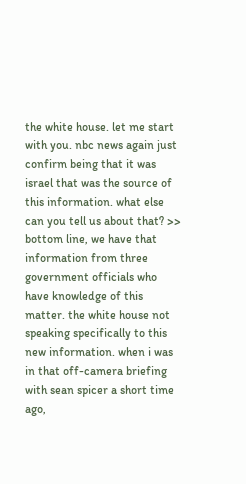the white house. let me start with you. nbc news again just confirm being that it was israel that was the source of this information. what else can you tell us about that? >> bottom line, we have that information from three government officials who have knowledge of this matter. the white house not speaking specifically to this new information. when i was in that off-camera briefing with sean spicer a short time ago,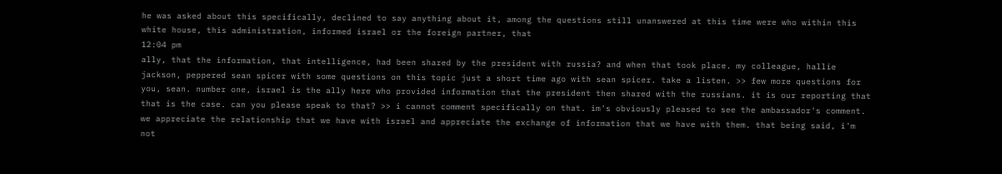he was asked about this specifically, declined to say anything about it, among the questions still unanswered at this time were who within this white house, this administration, informed israel or the foreign partner, that
12:04 pm
ally, that the information, that intelligence, had been shared by the president with russia? and when that took place. my colleague, hallie jackson, peppered sean spicer with some questions on this topic just a short time ago with sean spicer. take a listen. >> few more questions for you, sean. number one, israel is the ally here who provided information that the president then shared with the russians. it is our reporting that that is the case. can you please speak to that? >> i cannot comment specifically on that. im's obviously pleased to see the ambassador's comment. we appreciate the relationship that we have with israel and appreciate the exchange of information that we have with them. that being said, i'm not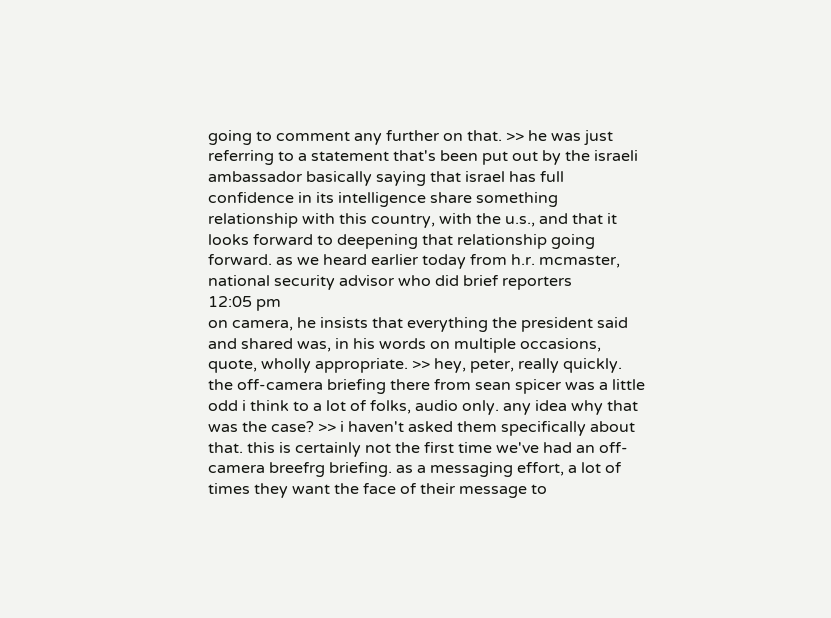going to comment any further on that. >> he was just referring to a statement that's been put out by the israeli ambassador basically saying that israel has full confidence in its intelligence share something relationship with this country, with the u.s., and that it looks forward to deepening that relationship going forward. as we heard earlier today from h.r. mcmaster, national security advisor who did brief reporters
12:05 pm
on camera, he insists that everything the president said and shared was, in his words on multiple occasions, quote, wholly appropriate. >> hey, peter, really quickly. the off-camera briefing there from sean spicer was a little odd i think to a lot of folks, audio only. any idea why that was the case? >> i haven't asked them specifically about that. this is certainly not the first time we've had an off-camera breefrg briefing. as a messaging effort, a lot of times they want the face of their message to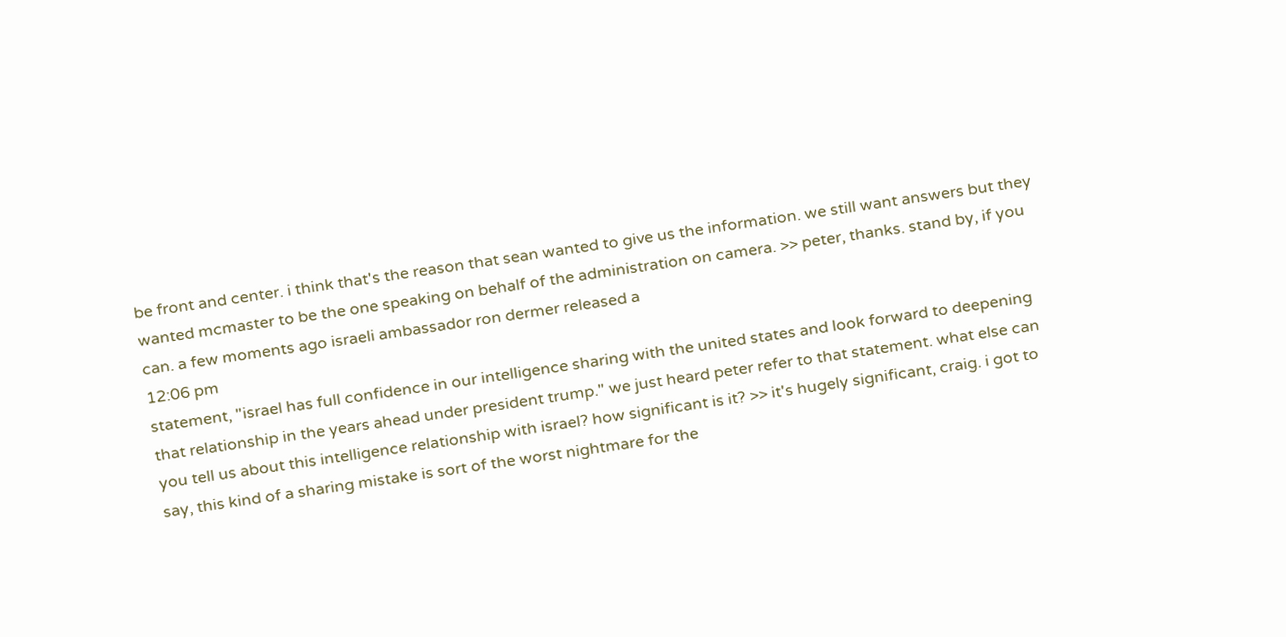be front and center. i think that's the reason that sean wanted to give us the information. we still want answers but they wanted mcmaster to be the one speaking on behalf of the administration on camera. >> peter, thanks. stand by, if you can. a few moments ago israeli ambassador ron dermer released a
12:06 pm
statement, "israel has full confidence in our intelligence sharing with the united states and look forward to deepening that relationship in the years ahead under president trump." we just heard peter refer to that statement. what else can you tell us about this intelligence relationship with israel? how significant is it? >> it's hugely significant, craig. i got to say, this kind of a sharing mistake is sort of the worst nightmare for the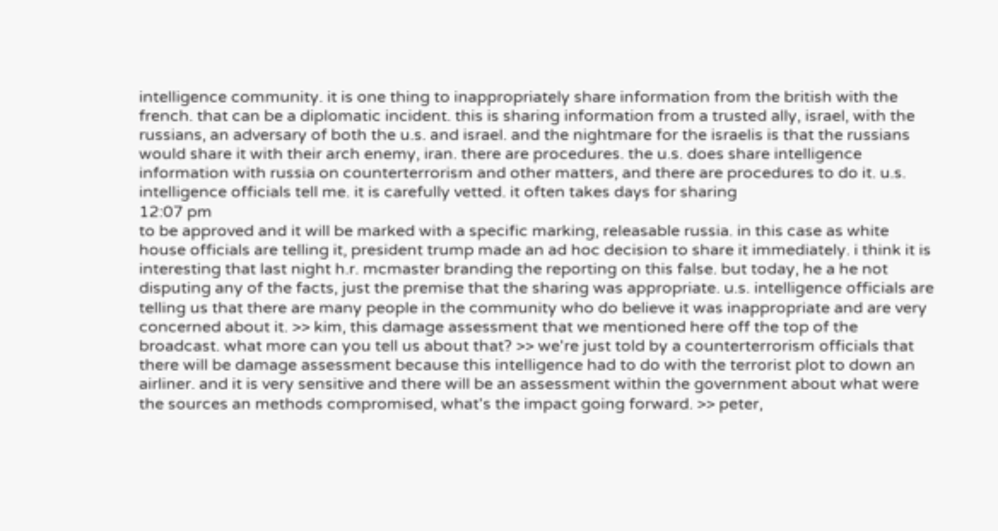intelligence community. it is one thing to inappropriately share information from the british with the french. that can be a diplomatic incident. this is sharing information from a trusted ally, israel, with the russians, an adversary of both the u.s. and israel. and the nightmare for the israelis is that the russians would share it with their arch enemy, iran. there are procedures. the u.s. does share intelligence information with russia on counterterrorism and other matters, and there are procedures to do it. u.s. intelligence officials tell me. it is carefully vetted. it often takes days for sharing
12:07 pm
to be approved and it will be marked with a specific marking, releasable russia. in this case as white house officials are telling it, president trump made an ad hoc decision to share it immediately. i think it is interesting that last night h.r. mcmaster branding the reporting on this false. but today, he a he not disputing any of the facts, just the premise that the sharing was appropriate. u.s. intelligence officials are telling us that there are many people in the community who do believe it was inappropriate and are very concerned about it. >> kim, this damage assessment that we mentioned here off the top of the broadcast. what more can you tell us about that? >> we're just told by a counterterrorism officials that there will be damage assessment because this intelligence had to do with the terrorist plot to down an airliner. and it is very sensitive and there will be an assessment within the government about what were the sources an methods compromised, what's the impact going forward. >> peter,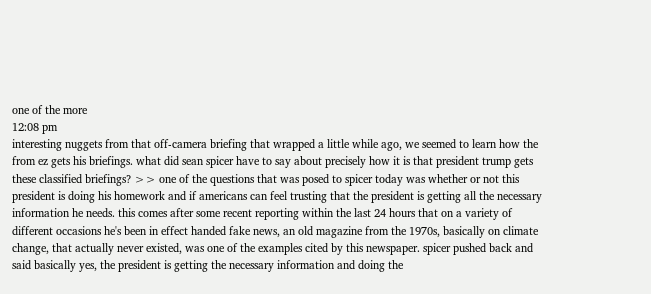one of the more
12:08 pm
interesting nuggets from that off-camera briefing that wrapped a little while ago, we seemed to learn how the from ez gets his briefings. what did sean spicer have to say about precisely how it is that president trump gets these classified briefings? >> one of the questions that was posed to spicer today was whether or not this president is doing his homework and if americans can feel trusting that the president is getting all the necessary information he needs. this comes after some recent reporting within the last 24 hours that on a variety of different occasions he's been in effect handed fake news, an old magazine from the 1970s, basically on climate change, that actually never existed, was one of the examples cited by this newspaper. spicer pushed back and said basically yes, the president is getting the necessary information and doing the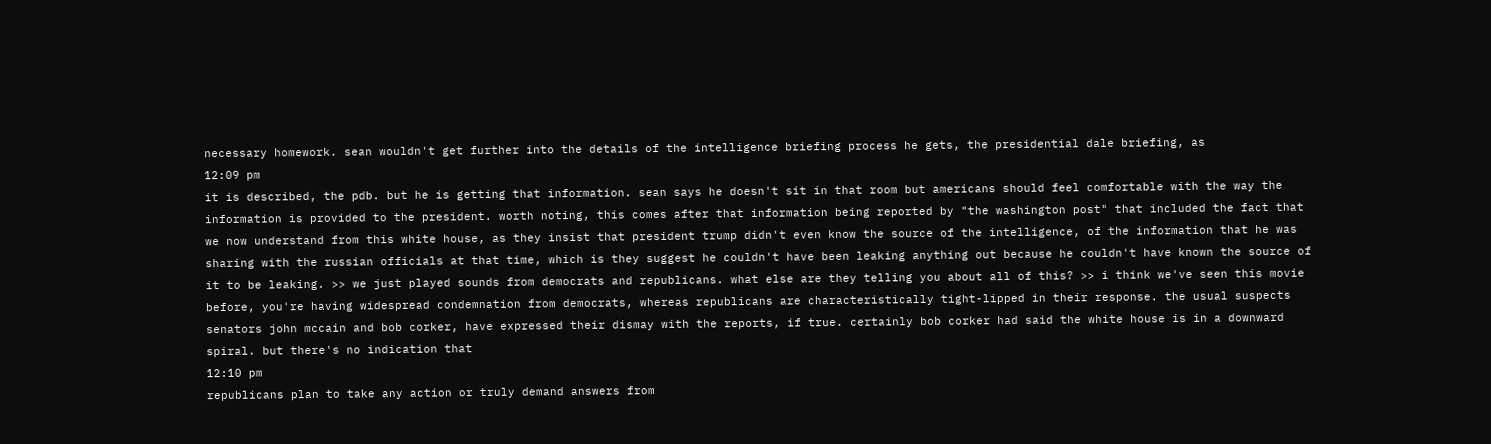necessary homework. sean wouldn't get further into the details of the intelligence briefing process he gets, the presidential dale briefing, as
12:09 pm
it is described, the pdb. but he is getting that information. sean says he doesn't sit in that room but americans should feel comfortable with the way the information is provided to the president. worth noting, this comes after that information being reported by "the washington post" that included the fact that we now understand from this white house, as they insist that president trump didn't even know the source of the intelligence, of the information that he was sharing with the russian officials at that time, which is they suggest he couldn't have been leaking anything out because he couldn't have known the source of it to be leaking. >> we just played sounds from democrats and republicans. what else are they telling you about all of this? >> i think we've seen this movie before, you're having widespread condemnation from democrats, whereas republicans are characteristically tight-lipped in their response. the usual suspects senators john mccain and bob corker, have expressed their dismay with the reports, if true. certainly bob corker had said the white house is in a downward spiral. but there's no indication that
12:10 pm
republicans plan to take any action or truly demand answers from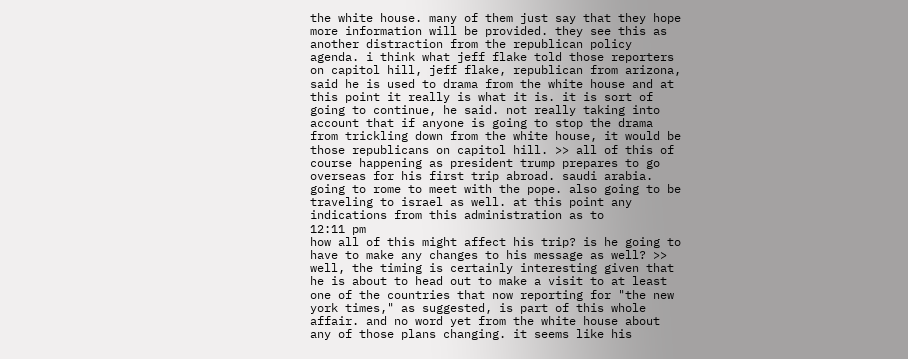the white house. many of them just say that they hope more information will be provided. they see this as another distraction from the republican policy agenda. i think what jeff flake told those reporters on capitol hill, jeff flake, republican from arizona, said he is used to drama from the white house and at this point it really is what it is. it is sort of going to continue, he said. not really taking into account that if anyone is going to stop the drama from trickling down from the white house, it would be those republicans on capitol hill. >> all of this of course happening as president trump prepares to go overseas for his first trip abroad. saudi arabia. going to rome to meet with the pope. also going to be traveling to israel as well. at this point any indications from this administration as to
12:11 pm
how all of this might affect his trip? is he going to have to make any changes to his message as well? >> well, the timing is certainly interesting given that he is about to head out to make a visit to at least one of the countries that now reporting for "the new york times," as suggested, is part of this whole affair. and no word yet from the white house about any of those plans changing. it seems like his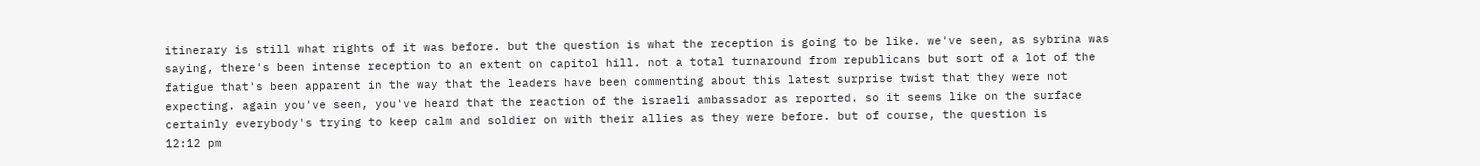itinerary is still what rights of it was before. but the question is what the reception is going to be like. we've seen, as sybrina was saying, there's been intense reception to an extent on capitol hill. not a total turnaround from republicans but sort of a lot of the fatigue that's been apparent in the way that the leaders have been commenting about this latest surprise twist that they were not expecting. again you've seen, you've heard that the reaction of the israeli ambassador as reported. so it seems like on the surface certainly everybody's trying to keep calm and soldier on with their allies as they were before. but of course, the question is
12:12 pm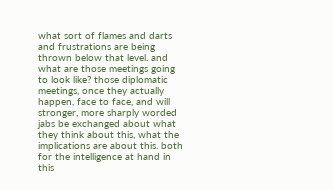what sort of flames and darts and frustrations are being thrown below that level. and what are those meetings going to look like? those diplomatic meetings, once they actually happen, face to face, and will stronger, more sharply worded jabs be exchanged about what they think about this, what the implications are about this. both for the intelligence at hand in this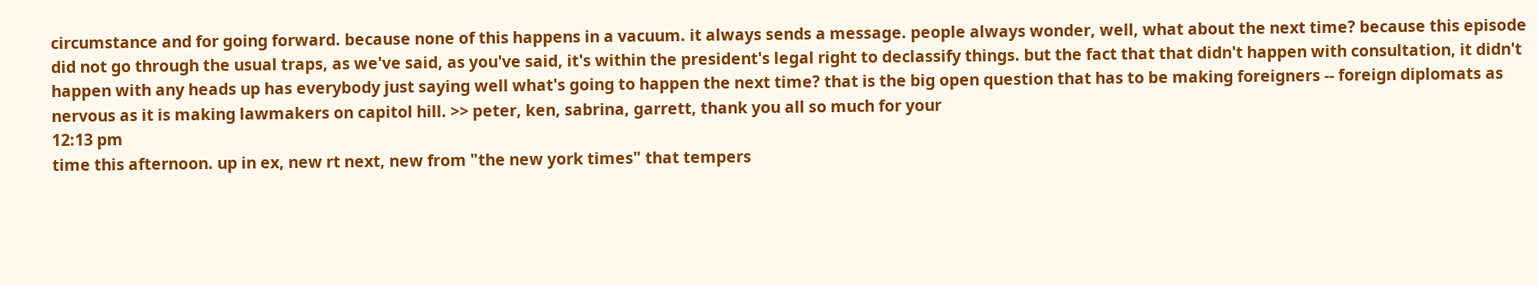circumstance and for going forward. because none of this happens in a vacuum. it always sends a message. people always wonder, well, what about the next time? because this episode did not go through the usual traps, as we've said, as you've said, it's within the president's legal right to declassify things. but the fact that that didn't happen with consultation, it didn't happen with any heads up has everybody just saying well what's going to happen the next time? that is the big open question that has to be making foreigners -- foreign diplomats as nervous as it is making lawmakers on capitol hill. >> peter, ken, sabrina, garrett, thank you all so much for your
12:13 pm
time this afternoon. up in ex, new rt next, new from "the new york times" that tempers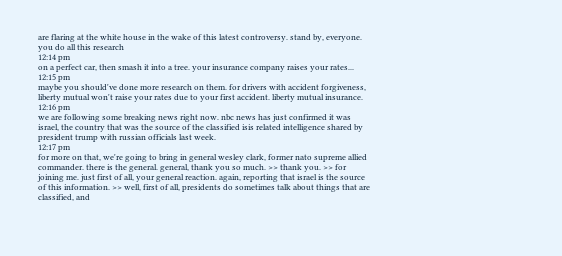are flaring at the white house in the wake of this latest controversy. stand by, everyone. you do all this research
12:14 pm
on a perfect car, then smash it into a tree. your insurance company raises your rates...
12:15 pm
maybe you should've done more research on them. for drivers with accident forgiveness, liberty mutual won't raise your rates due to your first accident. liberty mutual insurance.
12:16 pm
we are following some breaking news right now. nbc news has just confirmed it was israel, the country that was the source of the classified isis related intelligence shared by president trump with russian officials last week.
12:17 pm
for more on that, we're going to bring in general wesley clark, former nato supreme allied commander. there is the general. general, thank you so much. >> thank you. >> for joining me. just first of all, your general reaction. again, reporting that israel is the source of this information. >> well, first of all, presidents do sometimes talk about things that are classified, and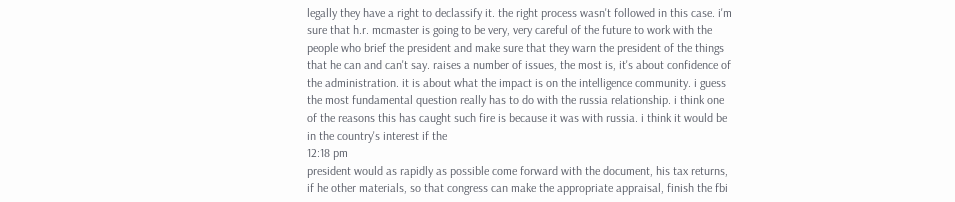legally they have a right to declassify it. the right process wasn't followed in this case. i'm sure that h.r. mcmaster is going to be very, very careful of the future to work with the people who brief the president and make sure that they warn the president of the things that he can and can't say. raises a number of issues, the most is, it's about confidence of the administration. it is about what the impact is on the intelligence community. i guess the most fundamental question really has to do with the russia relationship. i think one of the reasons this has caught such fire is because it was with russia. i think it would be in the country's interest if the
12:18 pm
president would as rapidly as possible come forward with the document, his tax returns, if he other materials, so that congress can make the appropriate appraisal, finish the fbi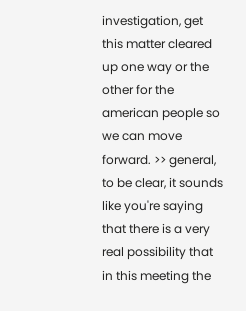investigation, get this matter cleared up one way or the other for the american people so we can move forward. >> general, to be clear, it sounds like you're saying that there is a very real possibility that in this meeting the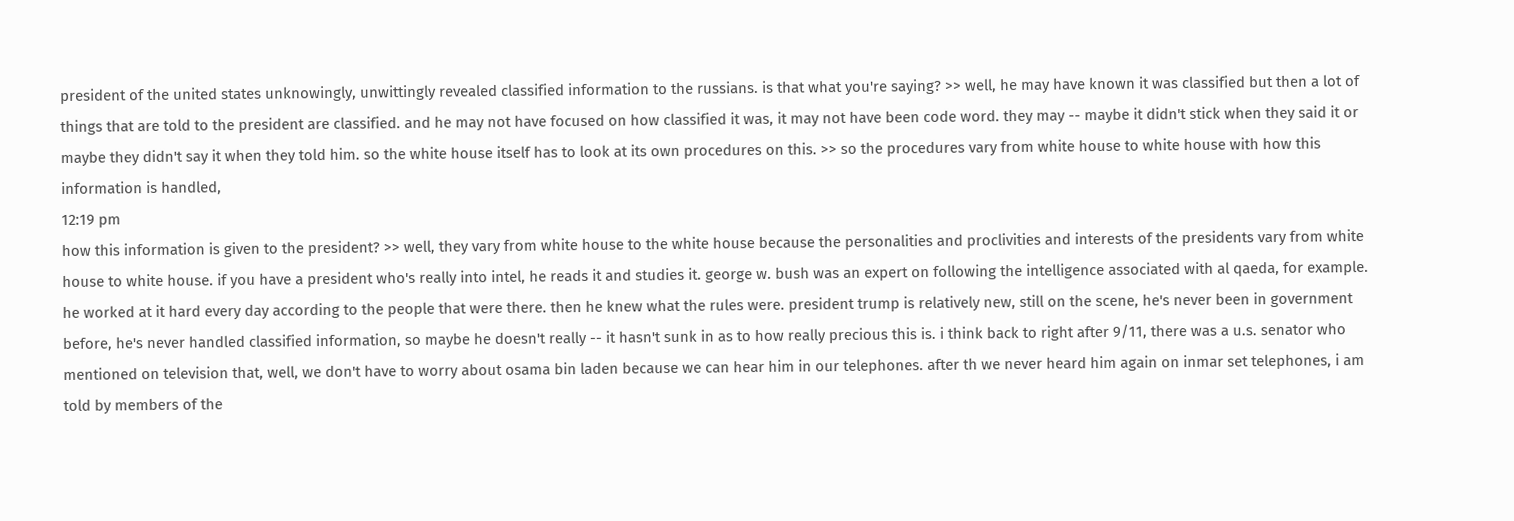president of the united states unknowingly, unwittingly revealed classified information to the russians. is that what you're saying? >> well, he may have known it was classified but then a lot of things that are told to the president are classified. and he may not have focused on how classified it was, it may not have been code word. they may -- maybe it didn't stick when they said it or maybe they didn't say it when they told him. so the white house itself has to look at its own procedures on this. >> so the procedures vary from white house to white house with how this information is handled,
12:19 pm
how this information is given to the president? >> well, they vary from white house to the white house because the personalities and proclivities and interests of the presidents vary from white house to white house. if you have a president who's really into intel, he reads it and studies it. george w. bush was an expert on following the intelligence associated with al qaeda, for example. he worked at it hard every day according to the people that were there. then he knew what the rules were. president trump is relatively new, still on the scene, he's never been in government before, he's never handled classified information, so maybe he doesn't really -- it hasn't sunk in as to how really precious this is. i think back to right after 9/11, there was a u.s. senator who mentioned on television that, well, we don't have to worry about osama bin laden because we can hear him in our telephones. after th we never heard him again on inmar set telephones, i am told by members of the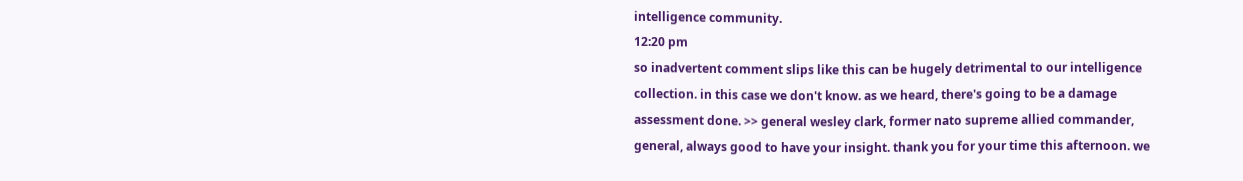intelligence community.
12:20 pm
so inadvertent comment slips like this can be hugely detrimental to our intelligence collection. in this case we don't know. as we heard, there's going to be a damage assessment done. >> general wesley clark, former nato supreme allied commander, general, always good to have your insight. thank you for your time this afternoon. we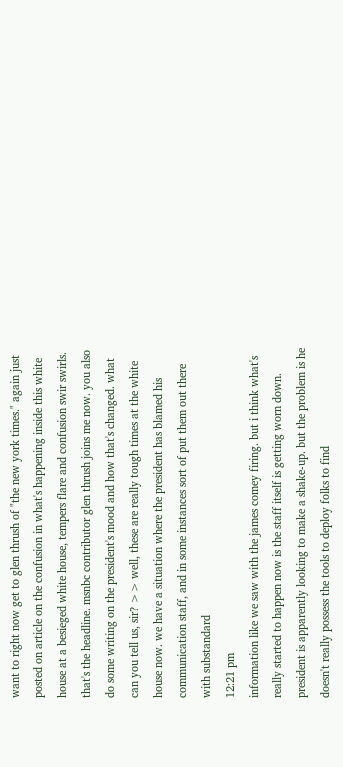want to right now get to glen thrush of "the new york times." again just posted on article on the confusion in what's happening inside this white house at a besieged white house, tempers flare and confusion swir swirls. that's the headline. msnbc contributor glen thrush joins me now. you also do some writing on the president's mood and how that's changed. what can you tell us, sir? >> well, these are really tough times at the white house now. we have a situation where the president has blamed his communication staff, and in some instances sort of put them out there with substandard
12:21 pm
information like we saw with the james comey firing. but i think what's really started to happen now is the staff itself is getting worn down. president is apparently looking to make a shake-up. but the problem is he doesn't really possess the tools to deploy folks to find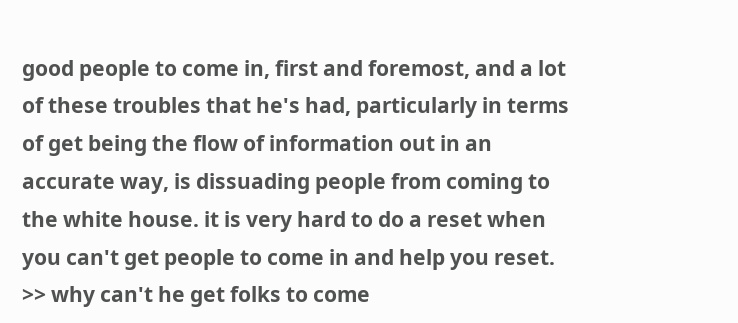good people to come in, first and foremost, and a lot of these troubles that he's had, particularly in terms of get being the flow of information out in an accurate way, is dissuading people from coming to the white house. it is very hard to do a reset when you can't get people to come in and help you reset. >> why can't he get folks to come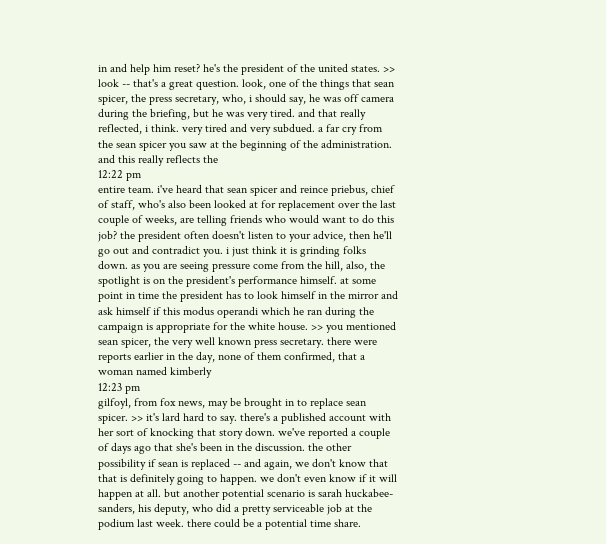in and help him reset? he's the president of the united states. >> look -- that's a great question. look, one of the things that sean spicer, the press secretary, who, i should say, he was off camera during the briefing, but he was very tired. and that really reflected, i think. very tired and very subdued. a far cry from the sean spicer you saw at the beginning of the administration. and this really reflects the
12:22 pm
entire team. i've heard that sean spicer and reince priebus, chief of staff, who's also been looked at for replacement over the last couple of weeks, are telling friends who would want to do this job? the president often doesn't listen to your advice, then he'll go out and contradict you. i just think it is grinding folks down. as you are seeing pressure come from the hill, also, the spotlight is on the president's performance himself. at some point in time the president has to look himself in the mirror and ask himself if this modus operandi which he ran during the campaign is appropriate for the white house. >> you mentioned sean spicer, the very well known press secretary. there were reports earlier in the day, none of them confirmed, that a woman named kimberly
12:23 pm
gilfoyl, from fox news, may be brought in to replace sean spicer. >> it's lard hard to say. there's a published account with her sort of knocking that story down. we've reported a couple of days ago that she's been in the discussion. the other possibility if sean is replaced -- and again, we don't know that that is definitely going to happen. we don't even know if it will happen at all. but another potential scenario is sarah huckabee-sanders, his deputy, who did a pretty serviceable job at the podium last week. there could be a potential time share.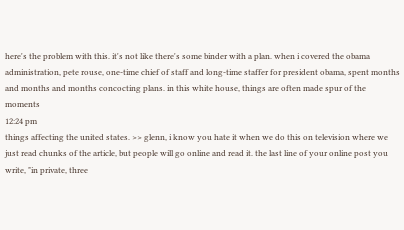here's the problem with this. it's not like there's some binder with a plan. when i covered the obama administration, pete rouse, one-time chief of staff and long-time staffer for president obama, spent months and months and months concocting plans. in this white house, things are often made spur of the moments
12:24 pm
things affecting the united states. >> glenn, i know you hate it when we do this on television where we just read chunks of the article, but people will go online and read it. the last line of your online post you write, "in private, three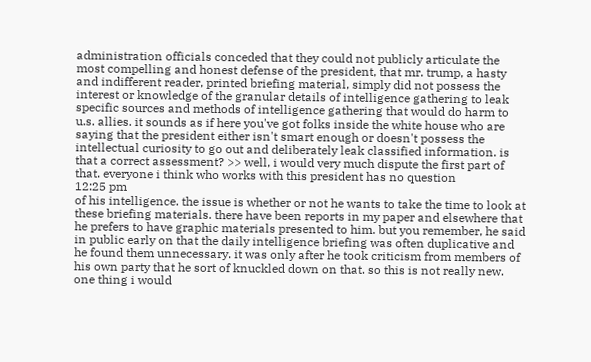administration officials conceded that they could not publicly articulate the most compelling and honest defense of the president, that mr. trump, a hasty and indifferent reader, printed briefing material, simply did not possess the interest or knowledge of the granular details of intelligence gathering to leak specific sources and methods of intelligence gathering that would do harm to u.s. allies. it sounds as if here you've got folks inside the white house who are saying that the president either isn't smart enough or doesn't possess the intellectual curiosity to go out and deliberately leak classified information. is that a correct assessment? >> well, i would very much dispute the first part of that. everyone i think who works with this president has no question
12:25 pm
of his intelligence. the issue is whether or not he wants to take the time to look at these briefing materials. there have been reports in my paper and elsewhere that he prefers to have graphic materials presented to him. but you remember, he said in public early on that the daily intelligence briefing was often duplicative and he found them unnecessary. it was only after he took criticism from members of his own party that he sort of knuckled down on that. so this is not really new. one thing i would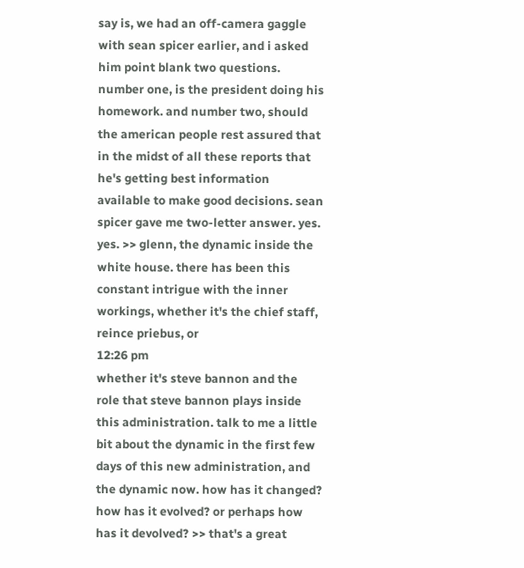say is, we had an off-camera gaggle with sean spicer earlier, and i asked him point blank two questions. number one, is the president doing his homework. and number two, should the american people rest assured that in the midst of all these reports that he's getting best information available to make good decisions. sean spicer gave me two-letter answer. yes. yes. >> glenn, the dynamic inside the white house. there has been this constant intrigue with the inner workings, whether it's the chief staff, reince priebus, or
12:26 pm
whether it's steve bannon and the role that steve bannon plays inside this administration. talk to me a little bit about the dynamic in the first few days of this new administration, and the dynamic now. how has it changed? how has it evolved? or perhaps how has it devolved? >> that's a great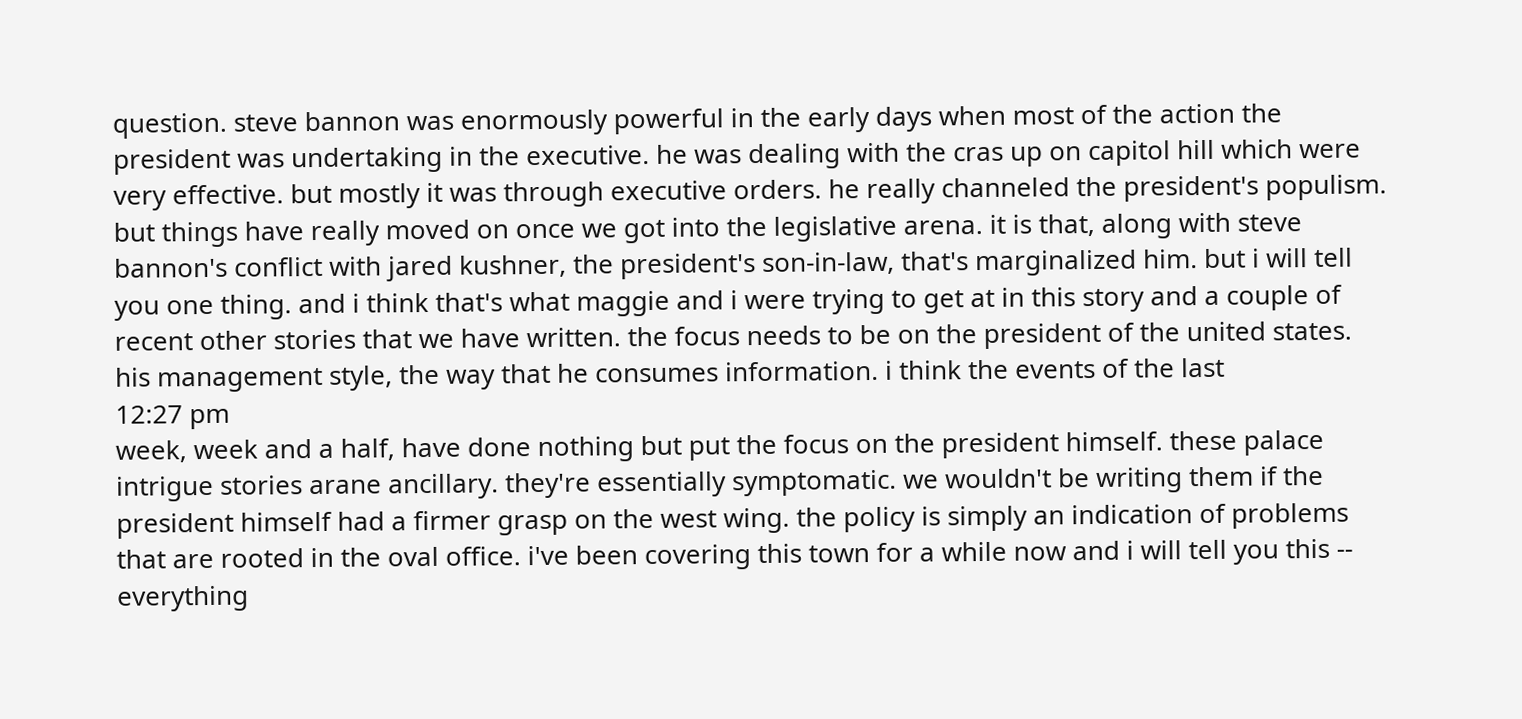question. steve bannon was enormously powerful in the early days when most of the action the president was undertaking in the executive. he was dealing with the cras up on capitol hill which were very effective. but mostly it was through executive orders. he really channeled the president's populism. but things have really moved on once we got into the legislative arena. it is that, along with steve bannon's conflict with jared kushner, the president's son-in-law, that's marginalized him. but i will tell you one thing. and i think that's what maggie and i were trying to get at in this story and a couple of recent other stories that we have written. the focus needs to be on the president of the united states. his management style, the way that he consumes information. i think the events of the last
12:27 pm
week, week and a half, have done nothing but put the focus on the president himself. these palace intrigue stories arane ancillary. they're essentially symptomatic. we wouldn't be writing them if the president himself had a firmer grasp on the west wing. the policy is simply an indication of problems that are rooted in the oval office. i've been covering this town for a while now and i will tell you this -- everything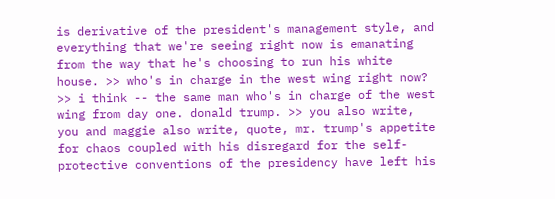is derivative of the president's management style, and everything that we're seeing right now is emanating from the way that he's choosing to run his white house. >> who's in charge in the west wing right now? >> i think -- the same man who's in charge of the west wing from day one. donald trump. >> you also write, you and maggie also write, quote, mr. trump's appetite for chaos coupled with his disregard for the self-protective conventions of the presidency have left his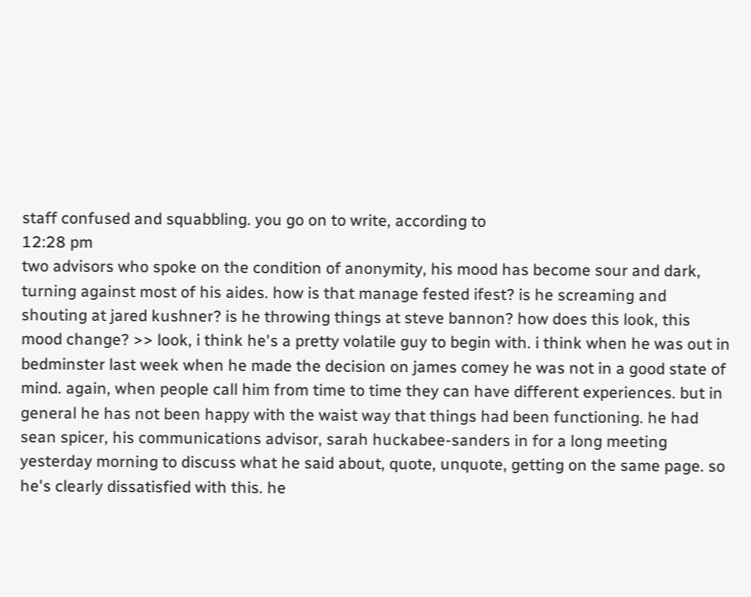staff confused and squabbling. you go on to write, according to
12:28 pm
two advisors who spoke on the condition of anonymity, his mood has become sour and dark, turning against most of his aides. how is that manage fested ifest? is he screaming and shouting at jared kushner? is he throwing things at steve bannon? how does this look, this mood change? >> look, i think he's a pretty volatile guy to begin with. i think when he was out in bedminster last week when he made the decision on james comey he was not in a good state of mind. again, when people call him from time to time they can have different experiences. but in general he has not been happy with the waist way that things had been functioning. he had sean spicer, his communications advisor, sarah huckabee-sanders in for a long meeting yesterday morning to discuss what he said about, quote, unquote, getting on the same page. so he's clearly dissatisfied with this. he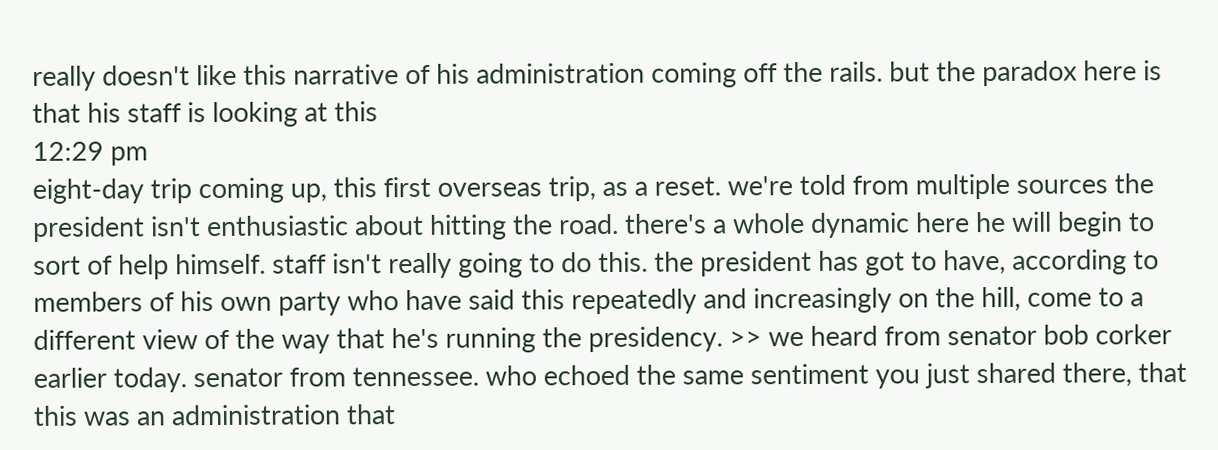really doesn't like this narrative of his administration coming off the rails. but the paradox here is that his staff is looking at this
12:29 pm
eight-day trip coming up, this first overseas trip, as a reset. we're told from multiple sources the president isn't enthusiastic about hitting the road. there's a whole dynamic here he will begin to sort of help himself. staff isn't really going to do this. the president has got to have, according to members of his own party who have said this repeatedly and increasingly on the hill, come to a different view of the way that he's running the presidency. >> we heard from senator bob corker earlier today. senator from tennessee. who echoed the same sentiment you just shared there, that this was an administration that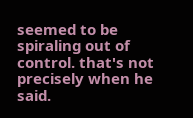seemed to be spiraling out of control. that's not precisely when he said.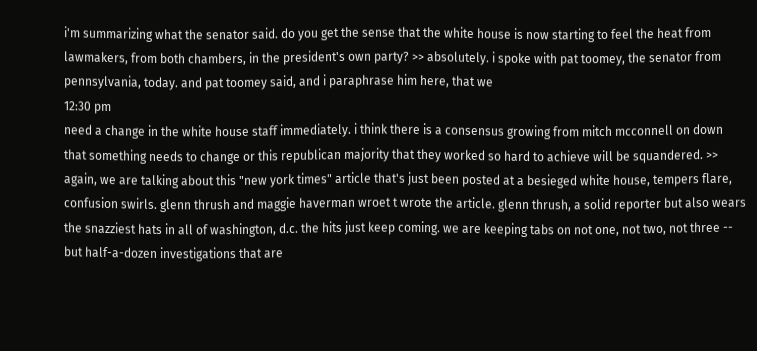i'm summarizing what the senator said. do you get the sense that the white house is now starting to feel the heat from lawmakers, from both chambers, in the president's own party? >> absolutely. i spoke with pat toomey, the senator from pennsylvania, today. and pat toomey said, and i paraphrase him here, that we
12:30 pm
need a change in the white house staff immediately. i think there is a consensus growing from mitch mcconnell on down that something needs to change or this republican majority that they worked so hard to achieve will be squandered. >> again, we are talking about this "new york times" article that's just been posted at a besieged white house, tempers flare, confusion swirls. glenn thrush and maggie haverman wroet t wrote the article. glenn thrush, a solid reporter but also wears the snazziest hats in all of washington, d.c. the hits just keep coming. we are keeping tabs on not one, not two, not three -- but half-a-dozen investigations that are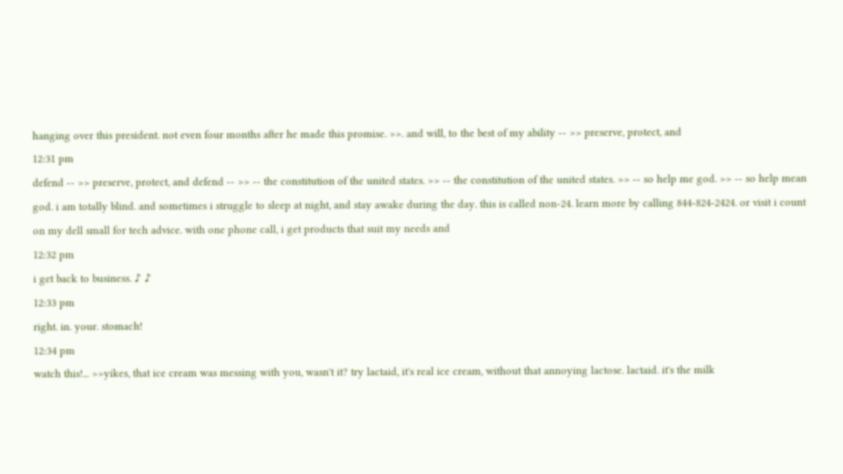hanging over this president. not even four months after he made this promise. >>. and will, to the best of my ability -- >> preserve, protect, and
12:31 pm
defend -- >> preserve, protect, and defend -- >> -- the constitution of the united states. >> -- the constitution of the united states. >> -- so help me god. >> -- so help mean god. i am totally blind. and sometimes i struggle to sleep at night, and stay awake during the day. this is called non-24. learn more by calling 844-824-2424. or visit i count on my dell small for tech advice. with one phone call, i get products that suit my needs and
12:32 pm
i get back to business. ♪ ♪
12:33 pm
right. in. your. stomach!
12:34 pm
watch this!... >>yikes, that ice cream was messing with you, wasn't it? try lactaid, it's real ice cream, without that annoying lactose. lactaid. it's the milk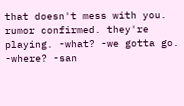that doesn't mess with you. rumor confirmed. they're playing. -what? -we gotta go. -where? -san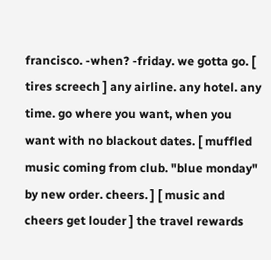francisco. -when? -friday. we gotta go. [ tires screech ] any airline. any hotel. any time. go where you want, when you want with no blackout dates. [ muffled music coming from club. "blue monday" by new order. cheers. ] [ music and cheers get louder ] the travel rewards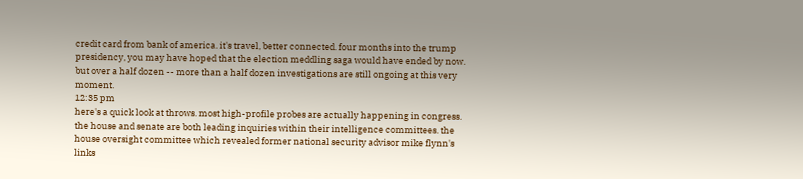credit card from bank of america. it's travel, better connected. four months into the trump presidency, you may have hoped that the election meddling saga would have ended by now. but over a half dozen -- more than a half dozen investigations are still ongoing at this very moment.
12:35 pm
here's a quick look at throws. most high-profile probes are actually happening in congress. the house and senate are both leading inquiries within their intelligence committees. the house oversight committee which revealed former national security advisor mike flynn's links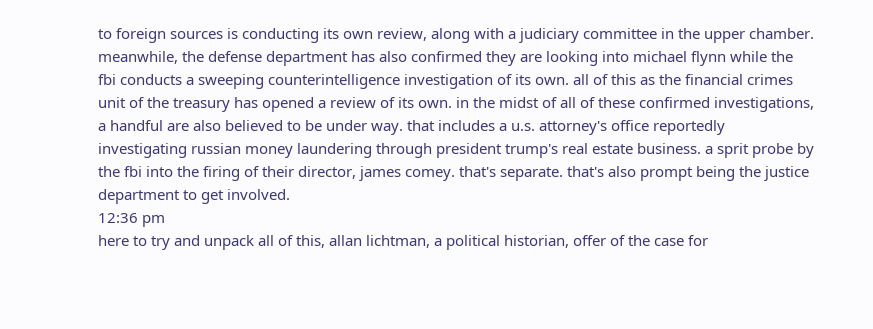to foreign sources is conducting its own review, along with a judiciary committee in the upper chamber. meanwhile, the defense department has also confirmed they are looking into michael flynn while the fbi conducts a sweeping counterintelligence investigation of its own. all of this as the financial crimes unit of the treasury has opened a review of its own. in the midst of all of these confirmed investigations, a handful are also believed to be under way. that includes a u.s. attorney's office reportedly investigating russian money laundering through president trump's real estate business. a sprit probe by the fbi into the firing of their director, james comey. that's separate. that's also prompt being the justice department to get involved.
12:36 pm
here to try and unpack all of this, allan lichtman, a political historian, offer of the case for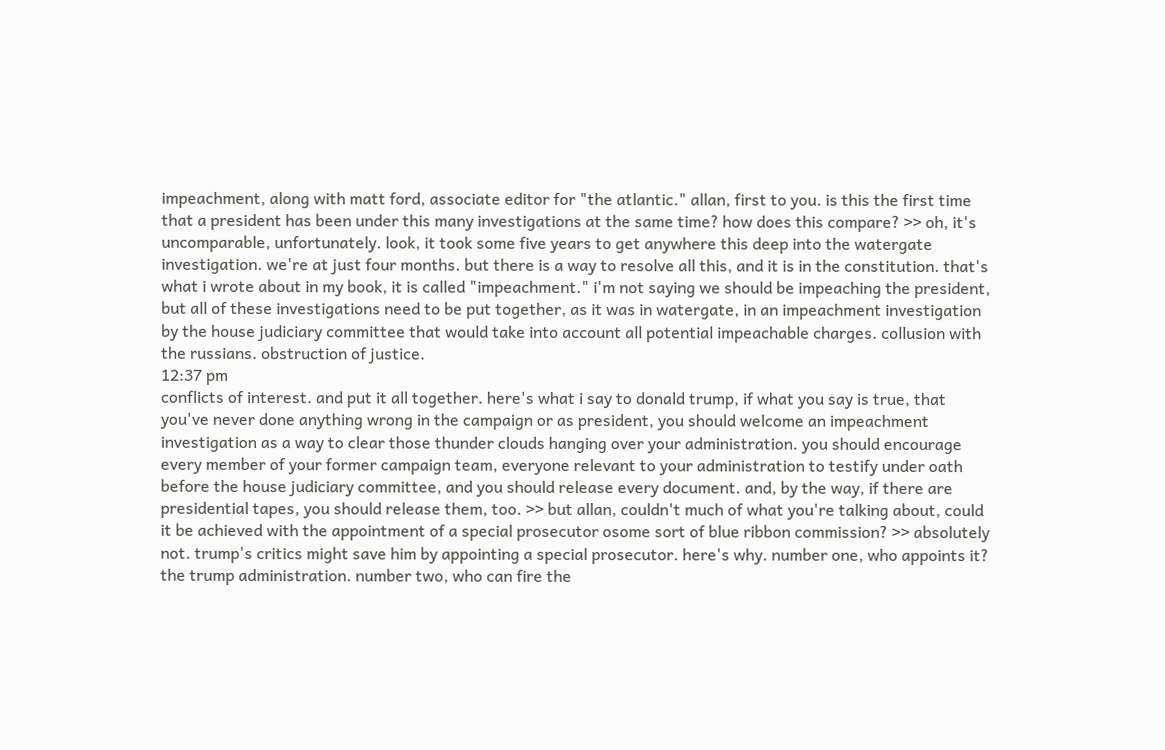impeachment, along with matt ford, associate editor for "the atlantic." allan, first to you. is this the first time that a president has been under this many investigations at the same time? how does this compare? >> oh, it's uncomparable, unfortunately. look, it took some five years to get anywhere this deep into the watergate investigation. we're at just four months. but there is a way to resolve all this, and it is in the constitution. that's what i wrote about in my book, it is called "impeachment." i'm not saying we should be impeaching the president, but all of these investigations need to be put together, as it was in watergate, in an impeachment investigation by the house judiciary committee that would take into account all potential impeachable charges. collusion with the russians. obstruction of justice.
12:37 pm
conflicts of interest. and put it all together. here's what i say to donald trump, if what you say is true, that you've never done anything wrong in the campaign or as president, you should welcome an impeachment investigation as a way to clear those thunder clouds hanging over your administration. you should encourage every member of your former campaign team, everyone relevant to your administration to testify under oath before the house judiciary committee, and you should release every document. and, by the way, if there are presidential tapes, you should release them, too. >> but allan, couldn't much of what you're talking about, could it be achieved with the appointment of a special prosecutor osome sort of blue ribbon commission? >> absolutely not. trump's critics might save him by appointing a special prosecutor. here's why. number one, who appoints it? the trump administration. number two, who can fire the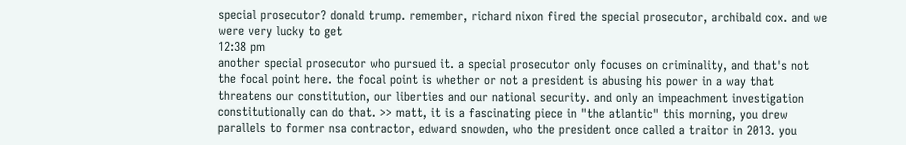special prosecutor? donald trump. remember, richard nixon fired the special prosecutor, archibald cox. and we were very lucky to get
12:38 pm
another special prosecutor who pursued it. a special prosecutor only focuses on criminality, and that's not the focal point here. the focal point is whether or not a president is abusing his power in a way that threatens our constitution, our liberties and our national security. and only an impeachment investigation constitutionally can do that. >> matt, it is a fascinating piece in "the atlantic" this morning, you drew parallels to former nsa contractor, edward snowden, who the president once called a traitor in 2013. you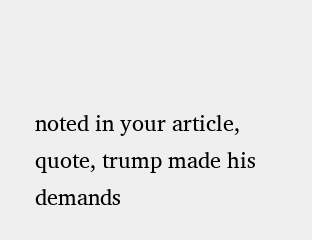noted in your article, quote, trump made his demands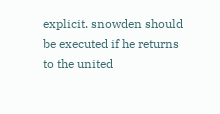explicit. snowden should be executed if he returns to the united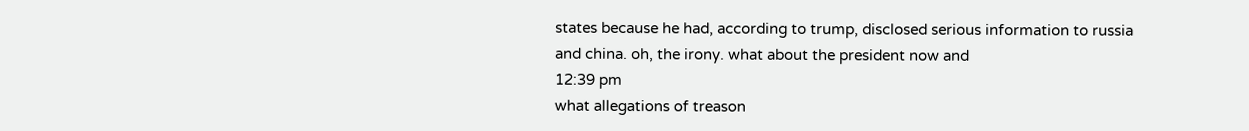states because he had, according to trump, disclosed serious information to russia and china. oh, the irony. what about the president now and
12:39 pm
what allegations of treason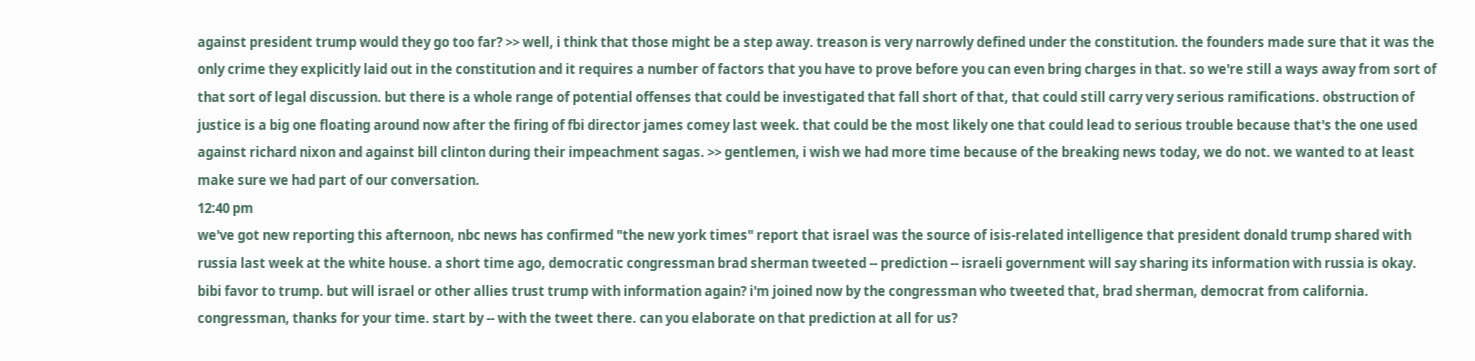against president trump would they go too far? >> well, i think that those might be a step away. treason is very narrowly defined under the constitution. the founders made sure that it was the only crime they explicitly laid out in the constitution and it requires a number of factors that you have to prove before you can even bring charges in that. so we're still a ways away from sort of that sort of legal discussion. but there is a whole range of potential offenses that could be investigated that fall short of that, that could still carry very serious ramifications. obstruction of justice is a big one floating around now after the firing of fbi director james comey last week. that could be the most likely one that could lead to serious trouble because that's the one used against richard nixon and against bill clinton during their impeachment sagas. >> gentlemen, i wish we had more time because of the breaking news today, we do not. we wanted to at least make sure we had part of our conversation.
12:40 pm
we've got new reporting this afternoon, nbc news has confirmed "the new york times" report that israel was the source of isis-related intelligence that president donald trump shared with russia last week at the white house. a short time ago, democratic congressman brad sherman tweeted -- prediction -- israeli government will say sharing its information with russia is okay. bibi favor to trump. but will israel or other allies trust trump with information again? i'm joined now by the congressman who tweeted that, brad sherman, democrat from california. congressman, thanks for your time. start by -- with the tweet there. can you elaborate on that prediction at all for us?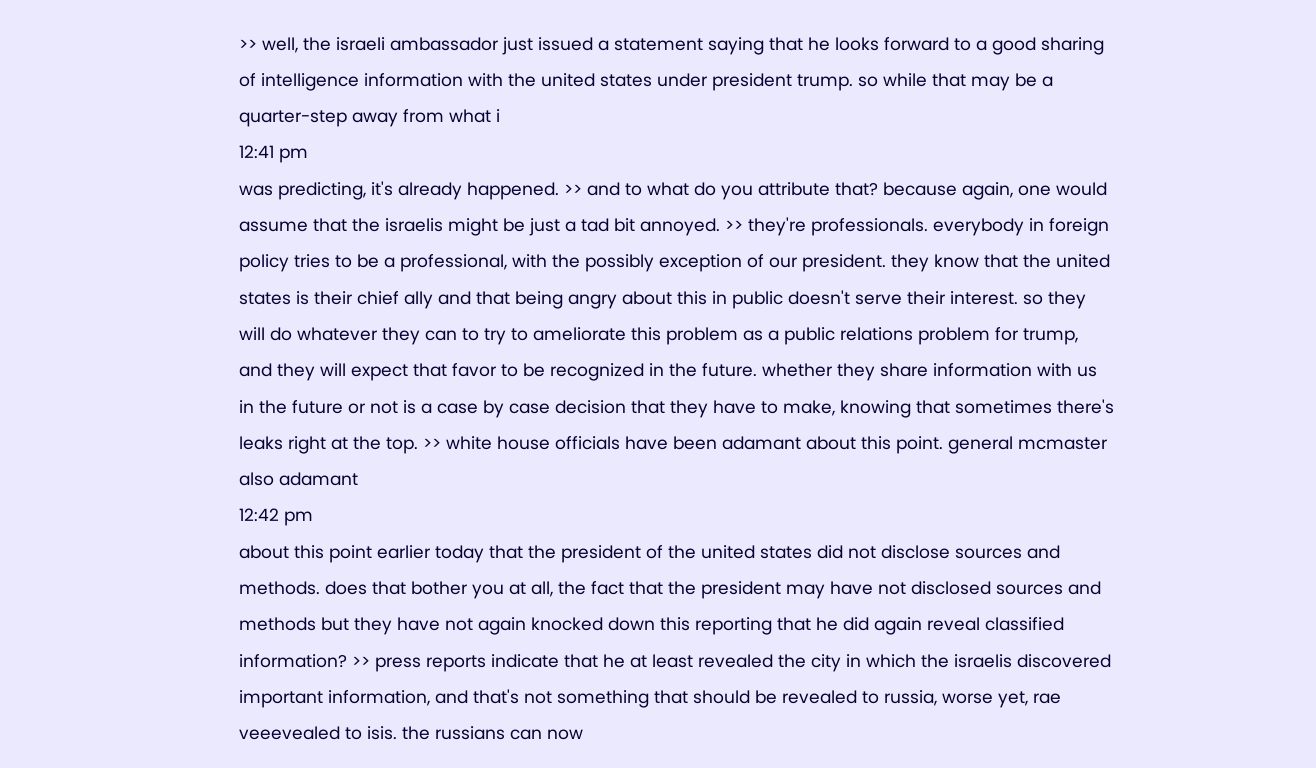>> well, the israeli ambassador just issued a statement saying that he looks forward to a good sharing of intelligence information with the united states under president trump. so while that may be a quarter-step away from what i
12:41 pm
was predicting, it's already happened. >> and to what do you attribute that? because again, one would assume that the israelis might be just a tad bit annoyed. >> they're professionals. everybody in foreign policy tries to be a professional, with the possibly exception of our president. they know that the united states is their chief ally and that being angry about this in public doesn't serve their interest. so they will do whatever they can to try to ameliorate this problem as a public relations problem for trump, and they will expect that favor to be recognized in the future. whether they share information with us in the future or not is a case by case decision that they have to make, knowing that sometimes there's leaks right at the top. >> white house officials have been adamant about this point. general mcmaster also adamant
12:42 pm
about this point earlier today that the president of the united states did not disclose sources and methods. does that bother you at all, the fact that the president may have not disclosed sources and methods but they have not again knocked down this reporting that he did again reveal classified information? >> press reports indicate that he at least revealed the city in which the israelis discovered important information, and that's not something that should be revealed to russia, worse yet, rae veeevealed to isis. the russians can now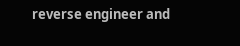reverse engineer and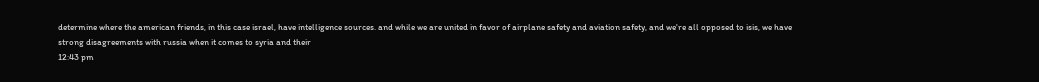determine where the american friends, in this case israel, have intelligence sources. and while we are united in favor of airplane safety and aviation safety, and we're all opposed to isis, we have strong disagreements with russia when it comes to syria and their
12:43 pm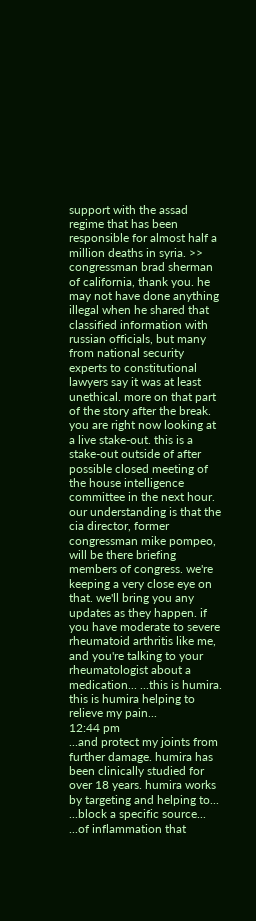support with the assad regime that has been responsible for almost half a million deaths in syria. >> congressman brad sherman of california, thank you. he may not have done anything illegal when he shared that classified information with russian officials, but many from national security experts to constitutional lawyers say it was at least unethical. more on that part of the story after the break. you are right now looking at a live stake-out. this is a stake-out outside of after possible closed meeting of the house intelligence committee in the next hour. our understanding is that the cia director, former congressman mike pompeo, will be there briefing members of congress. we're keeping a very close eye on that. we'll bring you any updates as they happen. if you have moderate to severe rheumatoid arthritis like me, and you're talking to your rheumatologist about a medication... ...this is humira. this is humira helping to relieve my pain...
12:44 pm
...and protect my joints from further damage. humira has been clinically studied for over 18 years. humira works by targeting and helping to... ...block a specific source... ...of inflammation that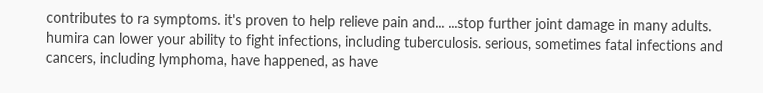contributes to ra symptoms. it's proven to help relieve pain and... ...stop further joint damage in many adults. humira can lower your ability to fight infections, including tuberculosis. serious, sometimes fatal infections and cancers, including lymphoma, have happened, as have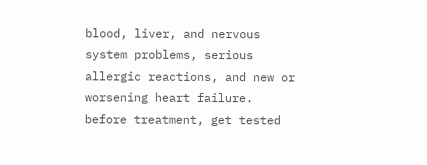blood, liver, and nervous system problems, serious allergic reactions, and new or worsening heart failure. before treatment, get tested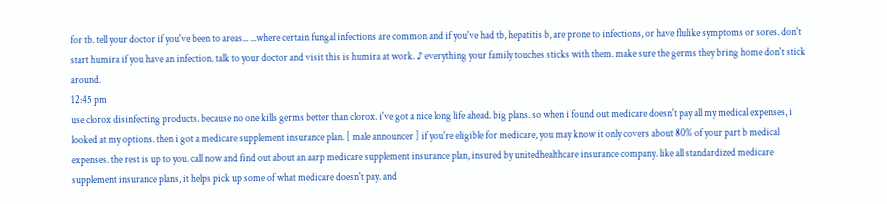for tb. tell your doctor if you've been to areas... ...where certain fungal infections are common and if you've had tb, hepatitis b, are prone to infections, or have flulike symptoms or sores. don't start humira if you have an infection. talk to your doctor and visit this is humira at work. ♪ everything your family touches sticks with them. make sure the germs they bring home don't stick around.
12:45 pm
use clorox disinfecting products. because no one kills germs better than clorox. i've got a nice long life ahead. big plans. so when i found out medicare doesn't pay all my medical expenses, i looked at my options. then i got a medicare supplement insurance plan. [ male announcer ] if you're eligible for medicare, you may know it only covers about 80% of your part b medical expenses. the rest is up to you. call now and find out about an aarp medicare supplement insurance plan, insured by unitedhealthcare insurance company. like all standardized medicare supplement insurance plans, it helps pick up some of what medicare doesn't pay. and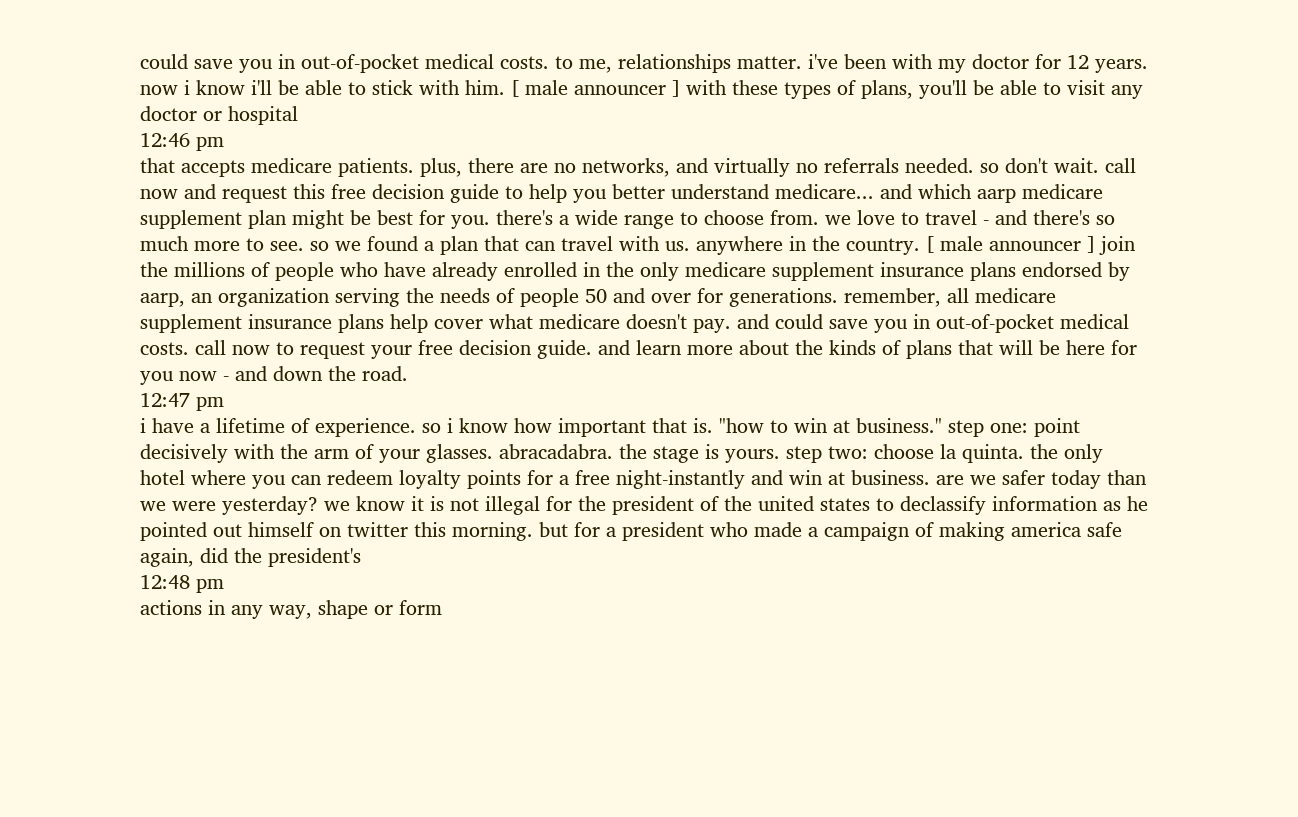could save you in out-of-pocket medical costs. to me, relationships matter. i've been with my doctor for 12 years. now i know i'll be able to stick with him. [ male announcer ] with these types of plans, you'll be able to visit any doctor or hospital
12:46 pm
that accepts medicare patients. plus, there are no networks, and virtually no referrals needed. so don't wait. call now and request this free decision guide to help you better understand medicare... and which aarp medicare supplement plan might be best for you. there's a wide range to choose from. we love to travel - and there's so much more to see. so we found a plan that can travel with us. anywhere in the country. [ male announcer ] join the millions of people who have already enrolled in the only medicare supplement insurance plans endorsed by aarp, an organization serving the needs of people 50 and over for generations. remember, all medicare supplement insurance plans help cover what medicare doesn't pay. and could save you in out-of-pocket medical costs. call now to request your free decision guide. and learn more about the kinds of plans that will be here for you now - and down the road.
12:47 pm
i have a lifetime of experience. so i know how important that is. "how to win at business." step one: point decisively with the arm of your glasses. abracadabra. the stage is yours. step two: choose la quinta. the only hotel where you can redeem loyalty points for a free night-instantly and win at business. are we safer today than we were yesterday? we know it is not illegal for the president of the united states to declassify information as he pointed out himself on twitter this morning. but for a president who made a campaign of making america safe again, did the president's
12:48 pm
actions in any way, shape or form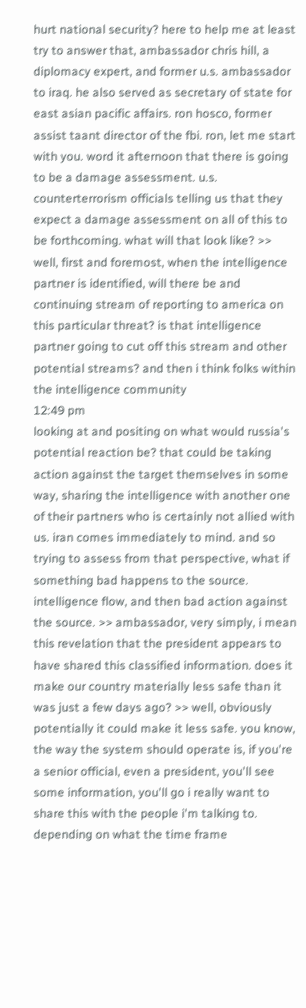hurt national security? here to help me at least try to answer that, ambassador chris hill, a diplomacy expert, and former u.s. ambassador to iraq. he also served as secretary of state for east asian pacific affairs. ron hosco, former assist taant director of the fbi. ron, let me start with you. word it afternoon that there is going to be a damage assessment. u.s. counterterrorism officials telling us that they expect a damage assessment on all of this to be forthcoming. what will that look like? >> well, first and foremost, when the intelligence partner is identified, will there be and continuing stream of reporting to america on this particular threat? is that intelligence partner going to cut off this stream and other potential streams? and then i think folks within the intelligence community
12:49 pm
looking at and positing on what would russia's potential reaction be? that could be taking action against the target themselves in some way, sharing the intelligence with another one of their partners who is certainly not allied with us. iran comes immediately to mind. and so trying to assess from that perspective, what if something bad happens to the source. intelligence flow, and then bad action against the source. >> ambassador, very simply, i mean this revelation that the president appears to have shared this classified information. does it make our country materially less safe than it was just a few days ago? >> well, obviously potentially it could make it less safe. you know, the way the system should operate is, if you're a senior official, even a president, you'll see some information, you'll go i really want to share this with the people i'm talking to. depending on what the time frame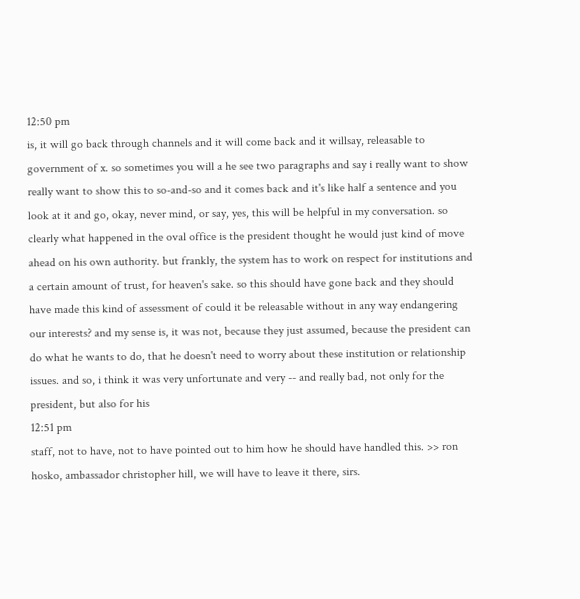12:50 pm
is, it will go back through channels and it will come back and it willsay, releasable to government of x. so sometimes you will a he see two paragraphs and say i really want to show really want to show this to so-and-so and it comes back and it's like half a sentence and you look at it and go, okay, never mind, or say, yes, this will be helpful in my conversation. so clearly what happened in the oval office is the president thought he would just kind of move ahead on his own authority. but frankly, the system has to work on respect for institutions and a certain amount of trust, for heaven's sake. so this should have gone back and they should have made this kind of assessment of could it be releasable without in any way endangering our interests? and my sense is, it was not, because they just assumed, because the president can do what he wants to do, that he doesn't need to worry about these institution or relationship issues. and so, i think it was very unfortunate and very -- and really bad, not only for the president, but also for his
12:51 pm
staff, not to have, not to have pointed out to him how he should have handled this. >> ron hosko, ambassador christopher hill, we will have to leave it there, sirs.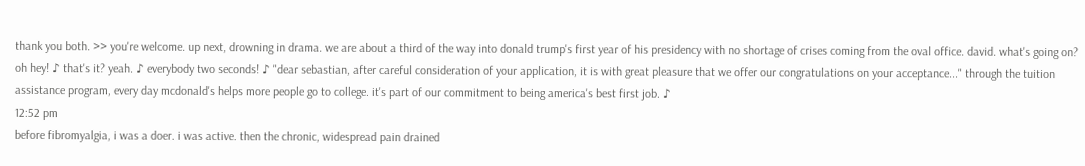thank you both. >> you're welcome. up next, drowning in drama. we are about a third of the way into donald trump's first year of his presidency with no shortage of crises coming from the oval office. david. what's going on? oh hey! ♪ that's it? yeah. ♪ everybody two seconds! ♪ "dear sebastian, after careful consideration of your application, it is with great pleasure that we offer our congratulations on your acceptance..." through the tuition assistance program, every day mcdonald's helps more people go to college. it's part of our commitment to being america's best first job. ♪
12:52 pm
before fibromyalgia, i was a doer. i was active. then the chronic, widespread pain drained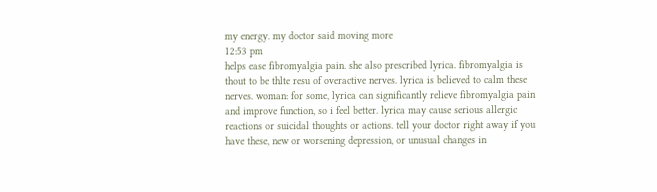my energy. my doctor said moving more
12:53 pm
helps ease fibromyalgia pain. she also prescribed lyrica. fibromyalgia is thout to be thlte resu of overactive nerves. lyrica is believed to calm these nerves. woman: for some, lyrica can significantly relieve fibromyalgia pain and improve function, so i feel better. lyrica may cause serious allergic reactions or suicidal thoughts or actions. tell your doctor right away if you have these, new or worsening depression, or unusual changes in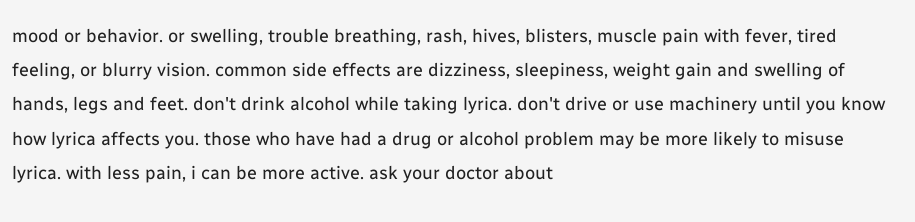mood or behavior. or swelling, trouble breathing, rash, hives, blisters, muscle pain with fever, tired feeling, or blurry vision. common side effects are dizziness, sleepiness, weight gain and swelling of hands, legs and feet. don't drink alcohol while taking lyrica. don't drive or use machinery until you know how lyrica affects you. those who have had a drug or alcohol problem may be more likely to misuse lyrica. with less pain, i can be more active. ask your doctor about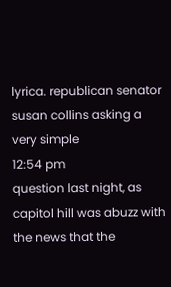lyrica. republican senator susan collins asking a very simple
12:54 pm
question last night, as capitol hill was abuzz with the news that the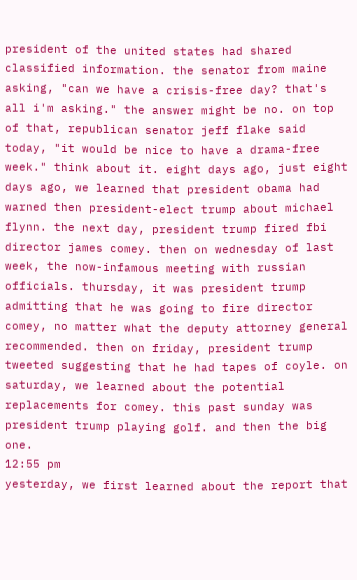president of the united states had shared classified information. the senator from maine asking, "can we have a crisis-free day? that's all i'm asking." the answer might be no. on top of that, republican senator jeff flake said today, "it would be nice to have a drama-free week." think about it. eight days ago, just eight days ago, we learned that president obama had warned then president-elect trump about michael flynn. the next day, president trump fired fbi director james comey. then on wednesday of last week, the now-infamous meeting with russian officials. thursday, it was president trump admitting that he was going to fire director comey, no matter what the deputy attorney general recommended. then on friday, president trump tweeted suggesting that he had tapes of coyle. on saturday, we learned about the potential replacements for comey. this past sunday was president trump playing golf. and then the big one.
12:55 pm
yesterday, we first learned about the report that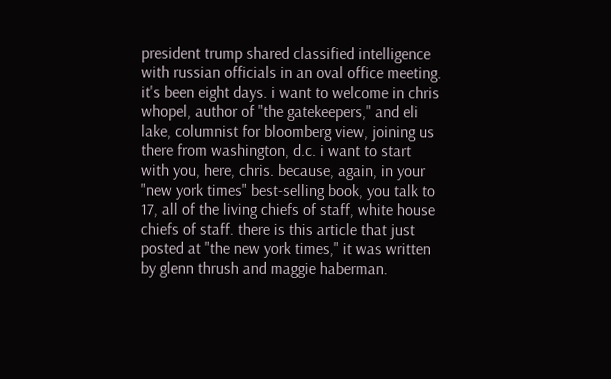president trump shared classified intelligence with russian officials in an oval office meeting. it's been eight days. i want to welcome in chris whopel, author of "the gatekeepers," and eli lake, columnist for bloomberg view, joining us there from washington, d.c. i want to start with you, here, chris. because, again, in your "new york times" best-selling book, you talk to 17, all of the living chiefs of staff, white house chiefs of staff. there is this article that just posted at "the new york times," it was written by glenn thrush and maggie haberman.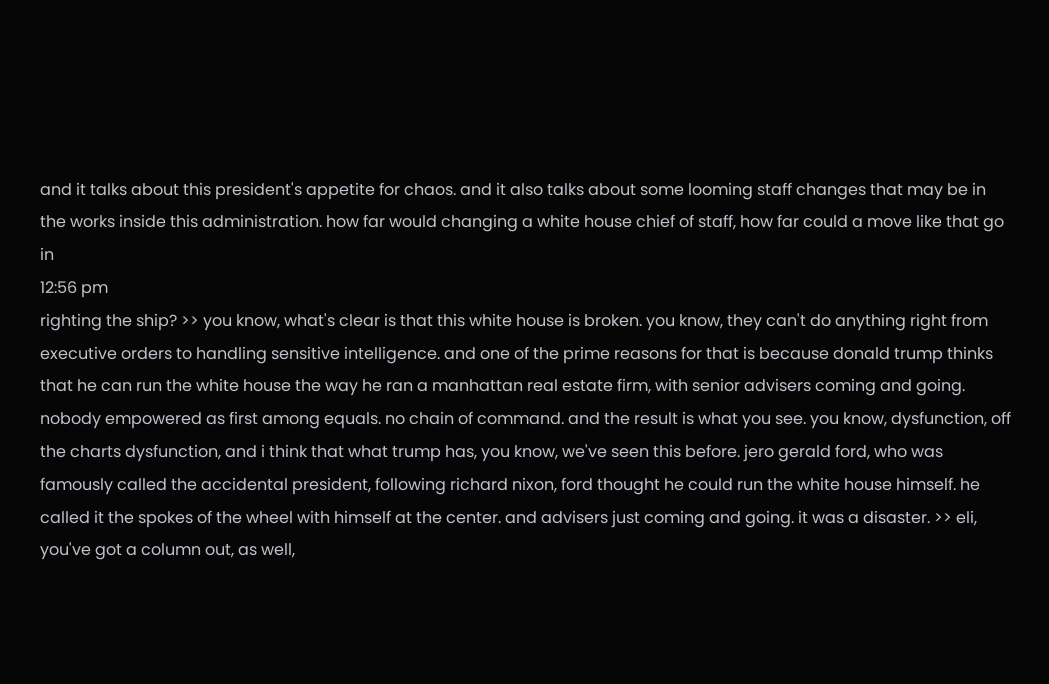and it talks about this president's appetite for chaos. and it also talks about some looming staff changes that may be in the works inside this administration. how far would changing a white house chief of staff, how far could a move like that go in
12:56 pm
righting the ship? >> you know, what's clear is that this white house is broken. you know, they can't do anything right from executive orders to handling sensitive intelligence. and one of the prime reasons for that is because donald trump thinks that he can run the white house the way he ran a manhattan real estate firm, with senior advisers coming and going. nobody empowered as first among equals. no chain of command. and the result is what you see. you know, dysfunction, off the charts dysfunction, and i think that what trump has, you know, we've seen this before. jero gerald ford, who was famously called the accidental president, following richard nixon, ford thought he could run the white house himself. he called it the spokes of the wheel with himself at the center. and advisers just coming and going. it was a disaster. >> eli, you've got a column out, as well,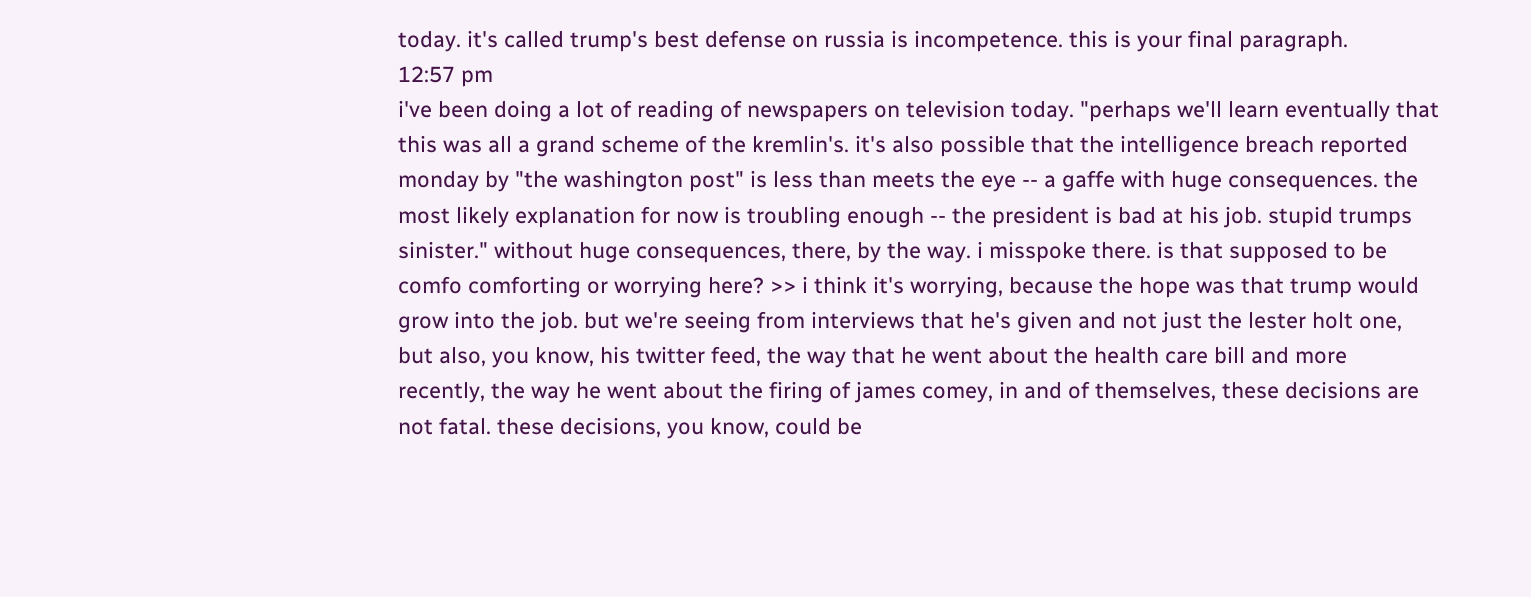today. it's called trump's best defense on russia is incompetence. this is your final paragraph.
12:57 pm
i've been doing a lot of reading of newspapers on television today. "perhaps we'll learn eventually that this was all a grand scheme of the kremlin's. it's also possible that the intelligence breach reported monday by "the washington post" is less than meets the eye -- a gaffe with huge consequences. the most likely explanation for now is troubling enough -- the president is bad at his job. stupid trumps sinister." without huge consequences, there, by the way. i misspoke there. is that supposed to be comfo comforting or worrying here? >> i think it's worrying, because the hope was that trump would grow into the job. but we're seeing from interviews that he's given and not just the lester holt one, but also, you know, his twitter feed, the way that he went about the health care bill and more recently, the way he went about the firing of james comey, in and of themselves, these decisions are not fatal. these decisions, you know, could be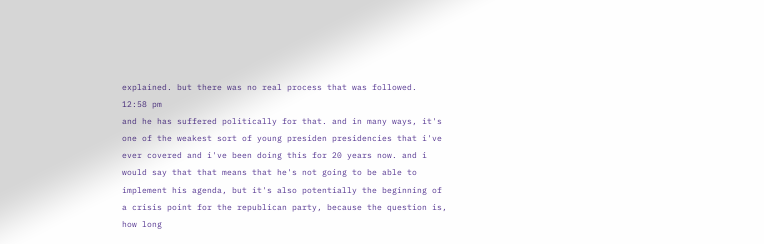explained. but there was no real process that was followed.
12:58 pm
and he has suffered politically for that. and in many ways, it's one of the weakest sort of young presiden presidencies that i've ever covered and i've been doing this for 20 years now. and i would say that that means that he's not going to be able to implement his agenda, but it's also potentially the beginning of a crisis point for the republican party, because the question is, how long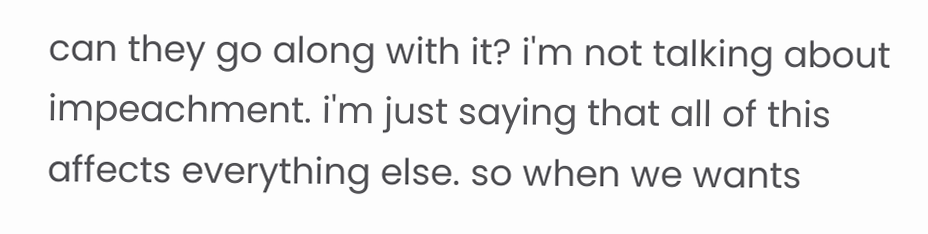can they go along with it? i'm not talking about impeachment. i'm just saying that all of this affects everything else. so when we wants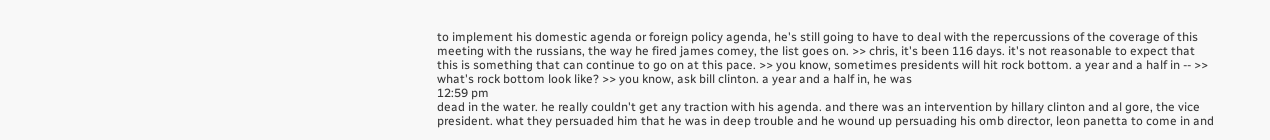to implement his domestic agenda or foreign policy agenda, he's still going to have to deal with the repercussions of the coverage of this meeting with the russians, the way he fired james comey, the list goes on. >> chris, it's been 116 days. it's not reasonable to expect that this is something that can continue to go on at this pace. >> you know, sometimes presidents will hit rock bottom. a year and a half in -- >> what's rock bottom look like? >> you know, ask bill clinton. a year and a half in, he was
12:59 pm
dead in the water. he really couldn't get any traction with his agenda. and there was an intervention by hillary clinton and al gore, the vice president. what they persuaded him that he was in deep trouble and he wound up persuading his omb director, leon panetta to come in and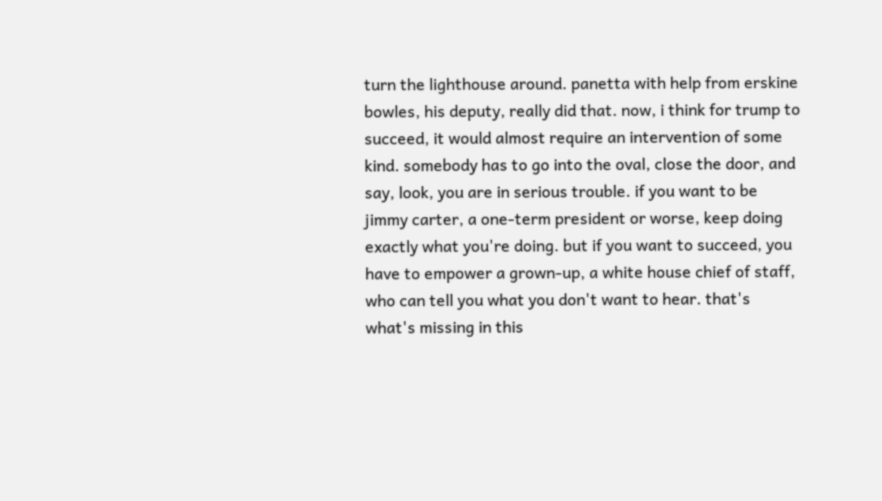turn the lighthouse around. panetta with help from erskine bowles, his deputy, really did that. now, i think for trump to succeed, it would almost require an intervention of some kind. somebody has to go into the oval, close the door, and say, look, you are in serious trouble. if you want to be jimmy carter, a one-term president or worse, keep doing exactly what you're doing. but if you want to succeed, you have to empower a grown-up, a white house chief of staff, who can tell you what you don't want to hear. that's what's missing in this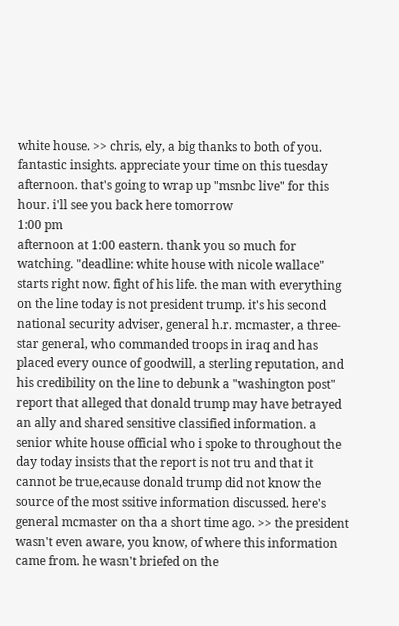white house. >> chris, ely, a big thanks to both of you. fantastic insights. appreciate your time on this tuesday afternoon. that's going to wrap up "msnbc live" for this hour. i'll see you back here tomorrow
1:00 pm
afternoon at 1:00 eastern. thank you so much for watching. "deadline: white house with nicole wallace" starts right now. fight of his life. the man with everything on the line today is not president trump. it's his second national security adviser, general h.r. mcmaster, a three-star general, who commanded troops in iraq and has placed every ounce of goodwill, a sterling reputation, and his credibility on the line to debunk a "washington post" report that alleged that donald trump may have betrayed an ally and shared sensitive classified information. a senior white house official who i spoke to throughout the day today insists that the report is not tru and that it cannot be true,ecause donald trump did not know the source of the most ssitive information discussed. here's general mcmaster on tha a short time ago. >> the president wasn't even aware, you know, of where this information came from. he wasn't briefed on the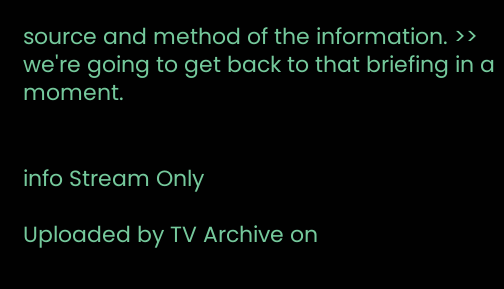source and method of the information. >> we're going to get back to that briefing in a moment.


info Stream Only

Uploaded by TV Archive on